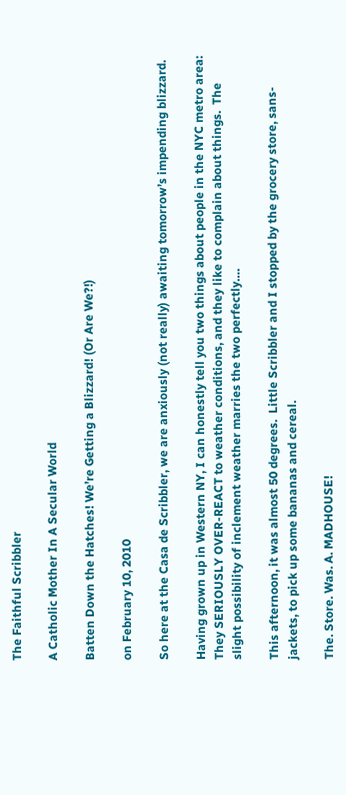The Faithful Scribbler

A Catholic Mother In A Secular World

Batten Down the Hatches! We’re Getting a Blizzard! (Or Are We?!)

on February 10, 2010

So here at the Casa de Scribbler, we are anxiously (not really) awaiting tomorrow’s impending blizzard.

Having grown up in Western NY, I can honestly tell you two things about people in the NYC metro area: They SERIOUSLY OVER-REACT to weather conditions, and they like to complain about things.  The slight possibility of inclement weather marries the two perfectly….

This afternoon, it was almost 50 degrees.  Little Scribbler and I stopped by the grocery store, sans-jackets, to pick up some bananas and cereal.

The. Store. Was. A. MADHOUSE!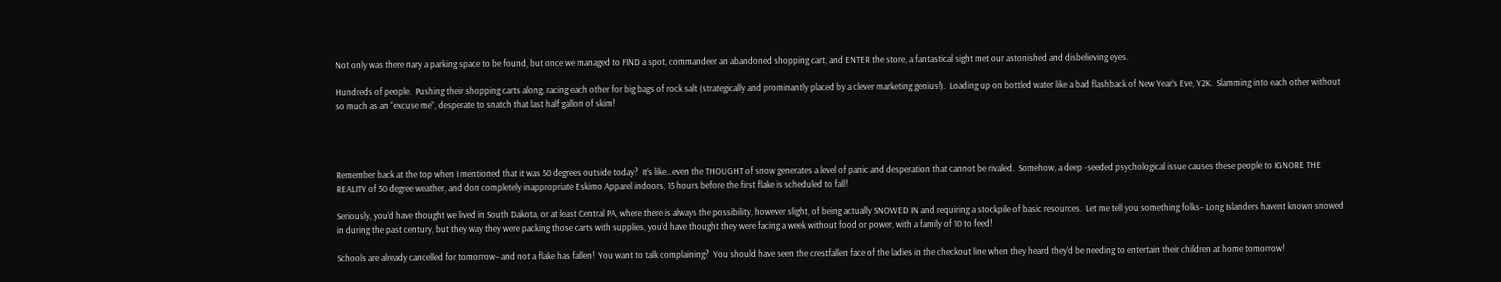Not only was there nary a parking space to be found, but once we managed to FIND a spot, commandeer an abandoned shopping cart, and ENTER the store, a fantastical sight met our astonished and disbelieving eyes.

Hundreds of people.  Pushing their shopping carts along, racing each other for big bags of rock salt (strategically and prominantly placed by a clever marketing genius!).  Loading up on bottled water like a bad flashback of New Year’s Eve, Y2K.  Slamming into each other without so much as an “excuse me”, desperate to snatch that last half gallon of skim!




Remember back at the top when I mentioned that it was 50 degrees outside today?  It’s like…even the THOUGHT of snow generates a level of panic and desperation that cannot be rivaled.  Somehow, a deep -seeded psychological issue causes these people to IGNORE THE REALITY of 50 degree weather, and don completely inappropriate Eskimo Apparel indoors, 15 hours before the first flake is scheduled to fall!

Seriously, you’d have thought we lived in South Dakota, or at least Central PA, where there is always the possibility, however slight, of being actually SNOWED IN and requiring a stockpile of basic resources.  Let me tell you something folks– Long Islanders havent known snowed in during the past century, but they way they were packing those carts with supplies, you’d have thought they were facing a week without food or power, with a family of 10 to feed!

Schools are already cancelled for tomorrow– and not a flake has fallen!  You want to talk complaining?  You should have seen the crestfallen face of the ladies in the checkout line when they heard they’d be needing to entertain their children at home tomorrow!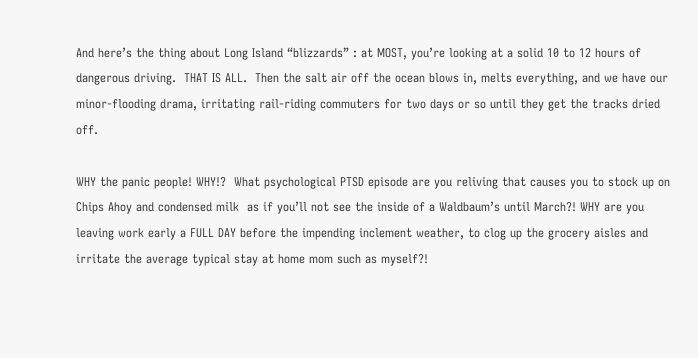And here’s the thing about Long Island “blizzards” : at MOST, you’re looking at a solid 10 to 12 hours of dangerous driving.  THAT IS ALL.  Then the salt air off the ocean blows in, melts everything, and we have our minor-flooding drama, irritating rail-riding commuters for two days or so until they get the tracks dried off.

WHY the panic people! WHY!?  What psychological PTSD episode are you reliving that causes you to stock up on Chips Ahoy and condensed milk  as if you’ll not see the inside of a Waldbaum’s until March?! WHY are you leaving work early a FULL DAY before the impending inclement weather, to clog up the grocery aisles and irritate the average typical stay at home mom such as myself?!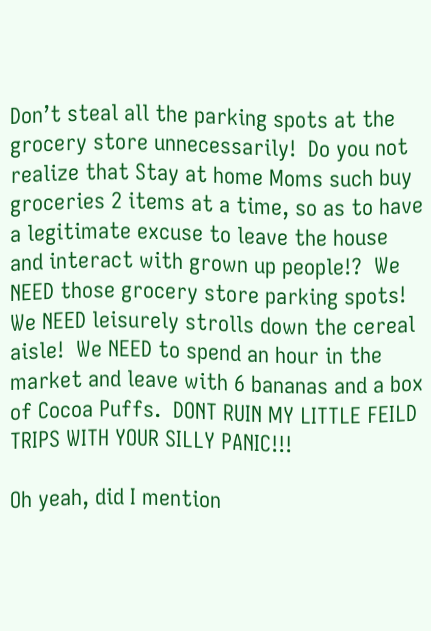Don’t steal all the parking spots at the grocery store unnecessarily!  Do you not realize that Stay at home Moms such buy groceries 2 items at a time, so as to have a legitimate excuse to leave the house and interact with grown up people!?  We NEED those grocery store parking spots! We NEED leisurely strolls down the cereal aisle!  We NEED to spend an hour in the market and leave with 6 bananas and a box of Cocoa Puffs.  DONT RUIN MY LITTLE FEILD TRIPS WITH YOUR SILLY PANIC!!!

Oh yeah, did I mention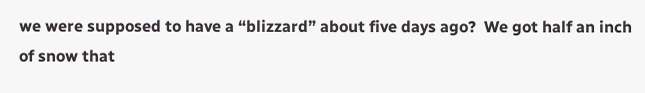we were supposed to have a “blizzard” about five days ago?  We got half an inch of snow that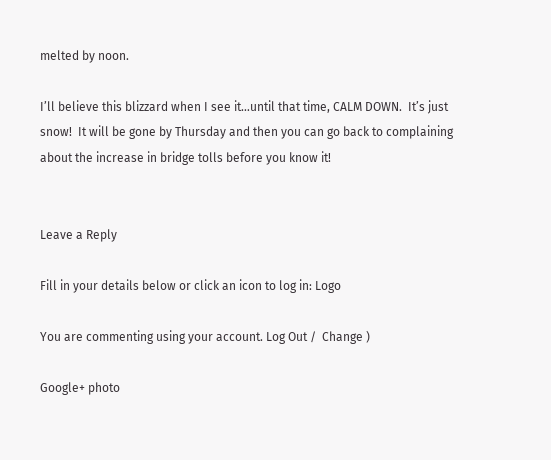melted by noon.

I’ll believe this blizzard when I see it…until that time, CALM DOWN.  It’s just snow!  It will be gone by Thursday and then you can go back to complaining about the increase in bridge tolls before you know it!


Leave a Reply

Fill in your details below or click an icon to log in: Logo

You are commenting using your account. Log Out /  Change )

Google+ photo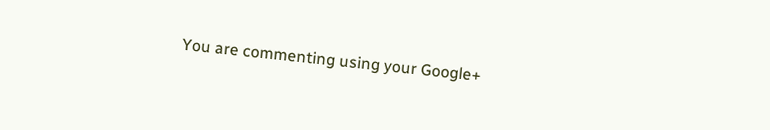You are commenting using your Google+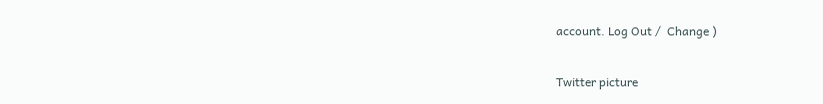account. Log Out /  Change )

Twitter picture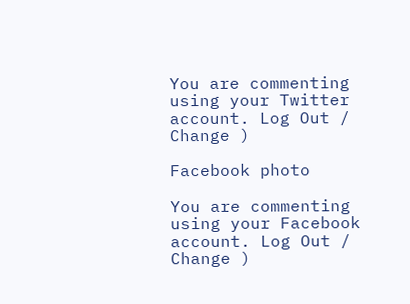You are commenting using your Twitter account. Log Out /  Change )

Facebook photo

You are commenting using your Facebook account. Log Out /  Change )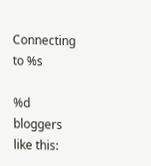Connecting to %s

%d bloggers like this: